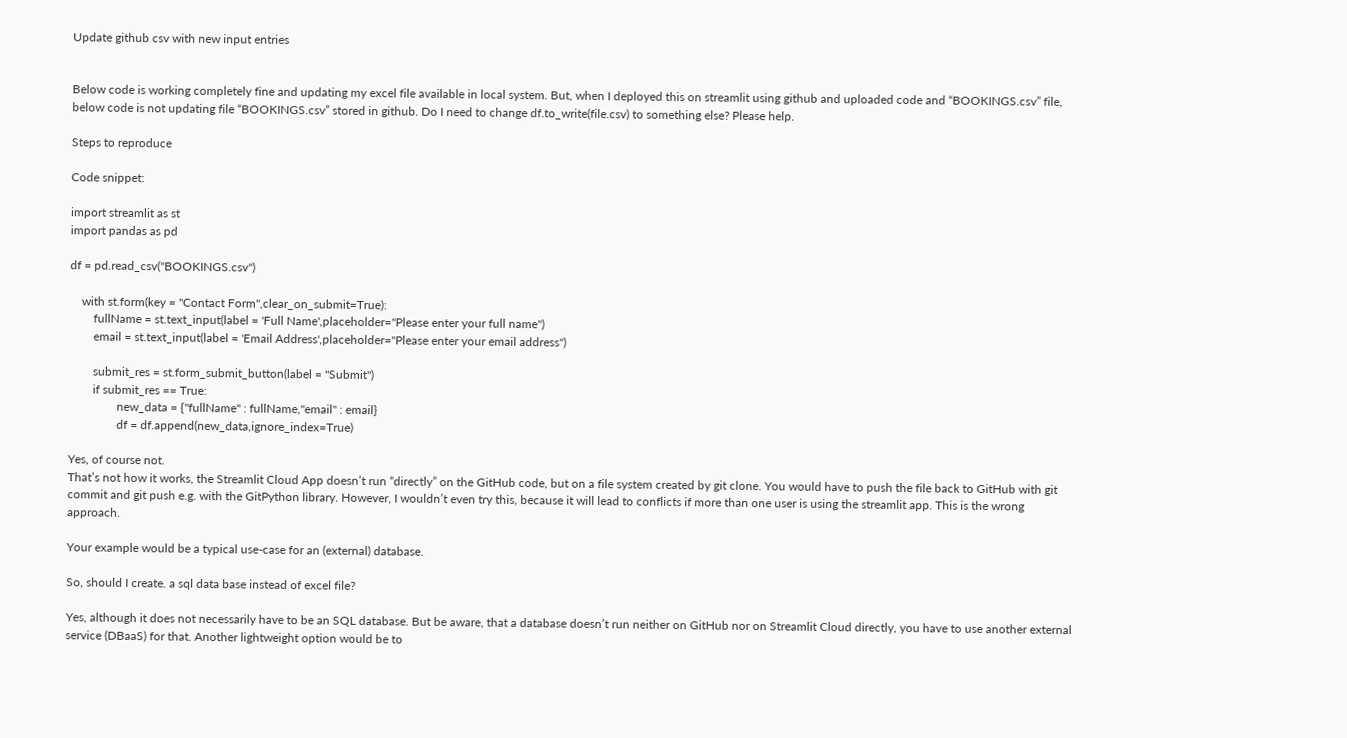Update github csv with new input entries


Below code is working completely fine and updating my excel file available in local system. But, when I deployed this on streamlit using github and uploaded code and “BOOKINGS.csv” file, below code is not updating file “BOOKINGS.csv” stored in github. Do I need to change df.to_write(file.csv) to something else? Please help.

Steps to reproduce

Code snippet:

import streamlit as st
import pandas as pd

df = pd.read_csv("BOOKINGS.csv")

    with st.form(key = "Contact Form",clear_on_submit=True):
        fullName = st.text_input(label = 'Full Name',placeholder="Please enter your full name")
        email = st.text_input(label = 'Email Address',placeholder="Please enter your email address")

        submit_res = st.form_submit_button(label = "Submit")
        if submit_res == True:
                new_data = {"fullName" : fullName,"email" : email}
                df = df.append(new_data,ignore_index=True)

Yes, of course not.
That’s not how it works, the Streamlit Cloud App doesn’t run “directly” on the GitHub code, but on a file system created by git clone. You would have to push the file back to GitHub with git commit and git push e.g. with the GitPython library. However, I wouldn’t even try this, because it will lead to conflicts if more than one user is using the streamlit app. This is the wrong approach.

Your example would be a typical use-case for an (external) database.

So, should I create. a sql data base instead of excel file?

Yes, although it does not necessarily have to be an SQL database. But be aware, that a database doesn’t run neither on GitHub nor on Streamlit Cloud directly, you have to use another external service (DBaaS) for that. Another lightweight option would be to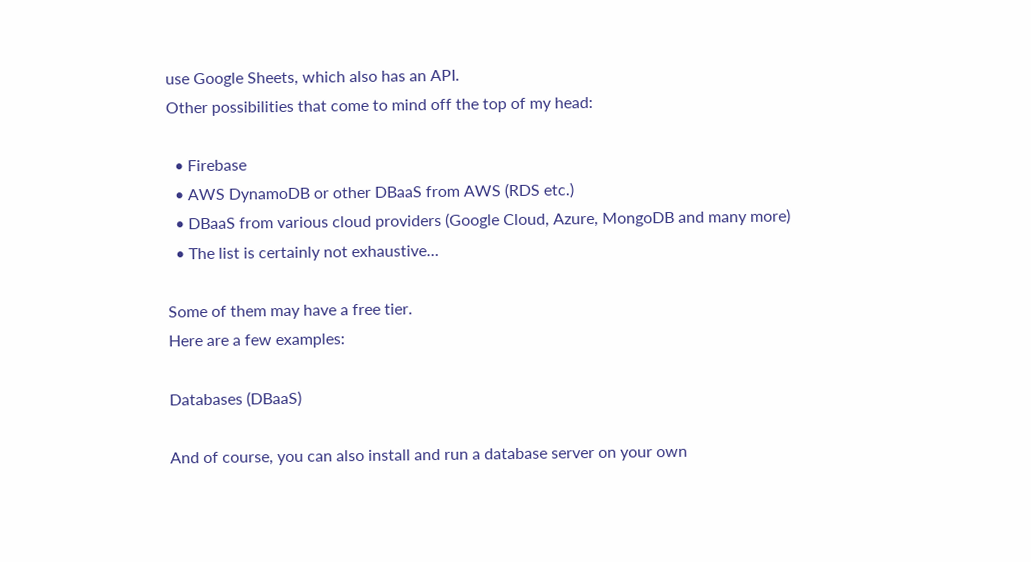use Google Sheets, which also has an API.
Other possibilities that come to mind off the top of my head:

  • Firebase
  • AWS DynamoDB or other DBaaS from AWS (RDS etc.)
  • DBaaS from various cloud providers (Google Cloud, Azure, MongoDB and many more)
  • The list is certainly not exhaustive…

Some of them may have a free tier.
Here are a few examples:

Databases (DBaaS)

And of course, you can also install and run a database server on your own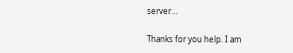server…

Thanks for you help. I am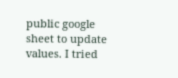public google sheet to update values. I tried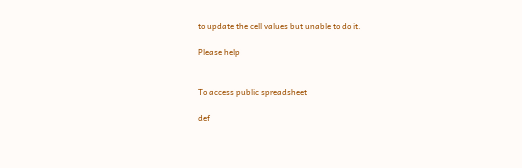to update the cell values but unable to do it.

Please help


To access public spreadsheet

def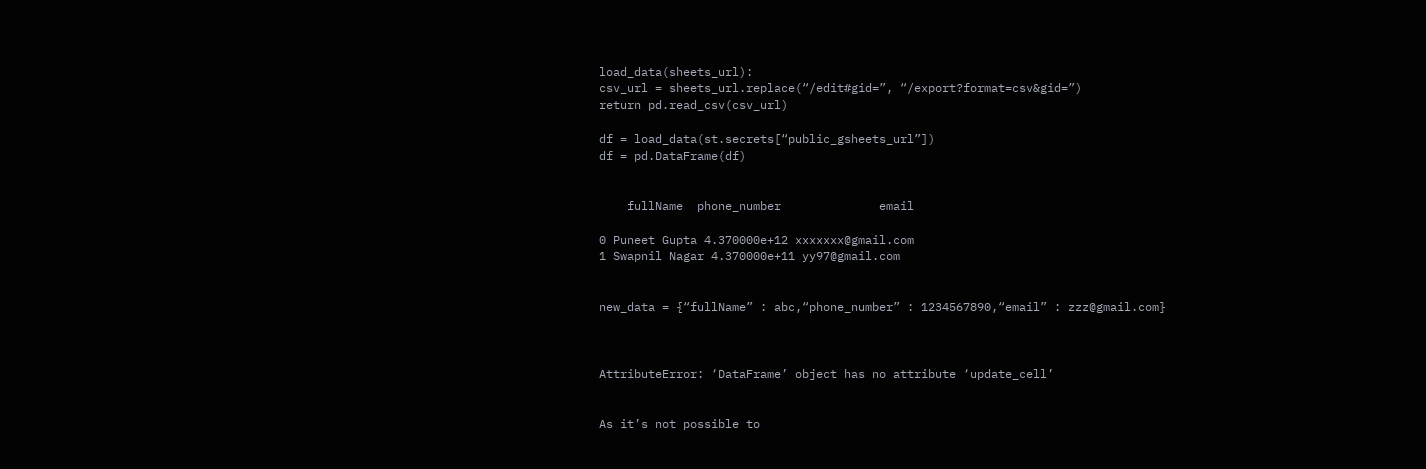load_data(sheets_url):
csv_url = sheets_url.replace(“/edit#gid=”, “/export?format=csv&gid=”)
return pd.read_csv(csv_url)

df = load_data(st.secrets[“public_gsheets_url”])
df = pd.DataFrame(df)


    fullName  phone_number              email

0 Puneet Gupta 4.370000e+12 xxxxxxx@gmail.com
1 Swapnil Nagar 4.370000e+11 yy97@gmail.com


new_data = {“fullName” : abc,“phone_number” : 1234567890,“email” : zzz@gmail.com}



AttributeError: ‘DataFrame’ object has no attribute ‘update_cell’


As it’s not possible to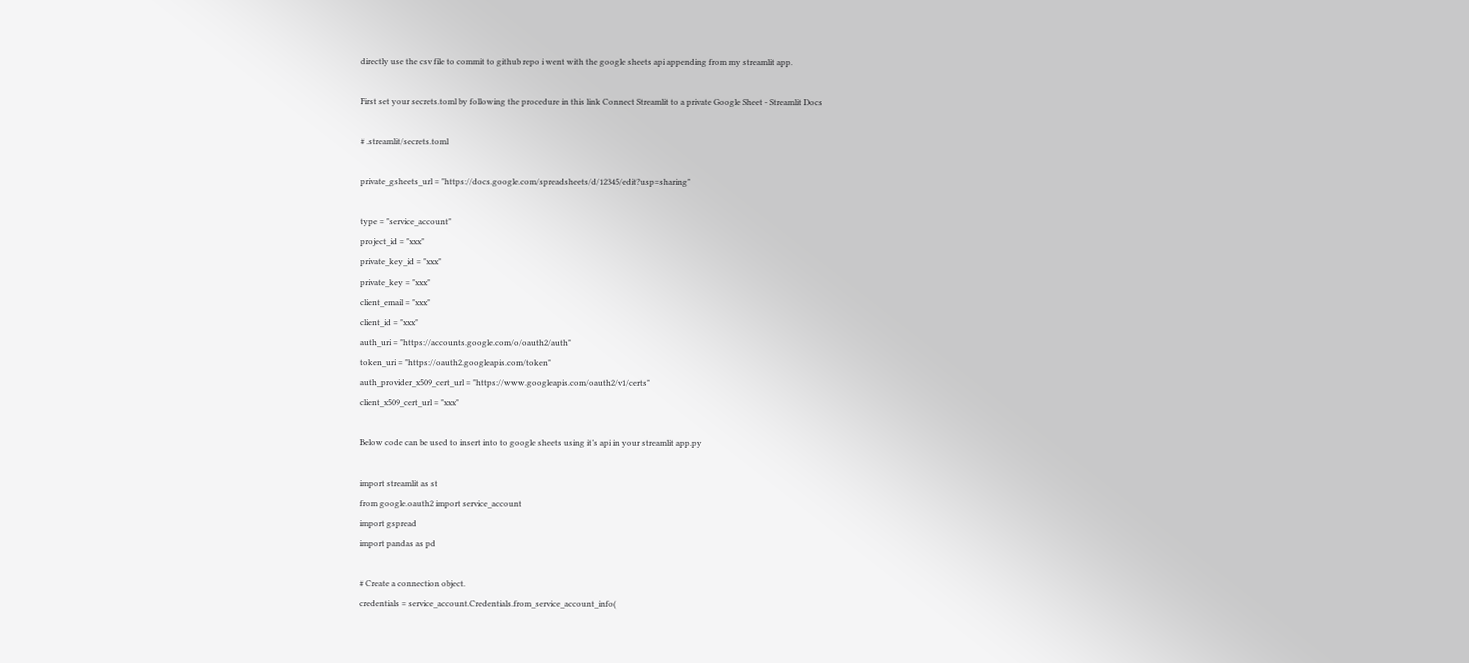directly use the csv file to commit to github repo i went with the google sheets api appending from my streamlit app.

First set your secrets.toml by following the procedure in this link Connect Streamlit to a private Google Sheet - Streamlit Docs

# .streamlit/secrets.toml

private_gsheets_url = "https://docs.google.com/spreadsheets/d/12345/edit?usp=sharing"

type = "service_account"
project_id = "xxx"
private_key_id = "xxx"
private_key = "xxx"
client_email = "xxx"
client_id = "xxx"
auth_uri = "https://accounts.google.com/o/oauth2/auth"
token_uri = "https://oauth2.googleapis.com/token"
auth_provider_x509_cert_url = "https://www.googleapis.com/oauth2/v1/certs"
client_x509_cert_url = "xxx"

Below code can be used to insert into to google sheets using it’s api in your streamlit app.py

import streamlit as st
from google.oauth2 import service_account
import gspread
import pandas as pd

# Create a connection object.
credentials = service_account.Credentials.from_service_account_info(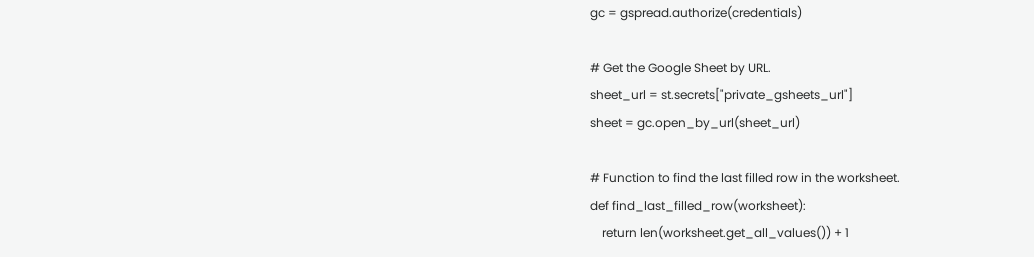gc = gspread.authorize(credentials)

# Get the Google Sheet by URL.
sheet_url = st.secrets["private_gsheets_url"]
sheet = gc.open_by_url(sheet_url)

# Function to find the last filled row in the worksheet.
def find_last_filled_row(worksheet):
    return len(worksheet.get_all_values()) + 1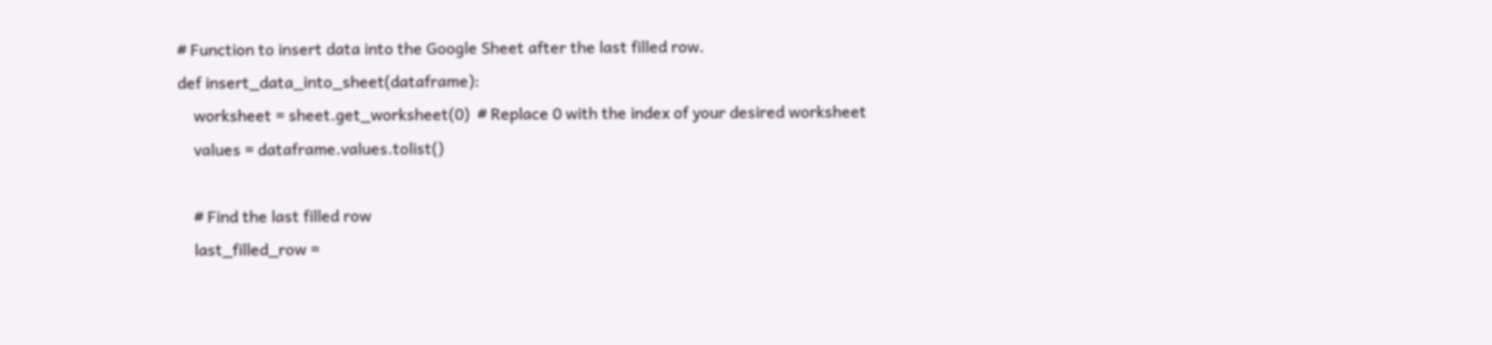# Function to insert data into the Google Sheet after the last filled row.
def insert_data_into_sheet(dataframe):
    worksheet = sheet.get_worksheet(0)  # Replace 0 with the index of your desired worksheet
    values = dataframe.values.tolist()

    # Find the last filled row
    last_filled_row =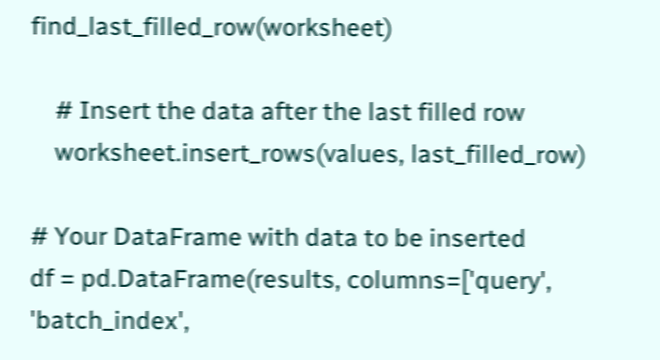find_last_filled_row(worksheet)

    # Insert the data after the last filled row
    worksheet.insert_rows(values, last_filled_row)

# Your DataFrame with data to be inserted
df = pd.DataFrame(results, columns=['query', 'batch_index',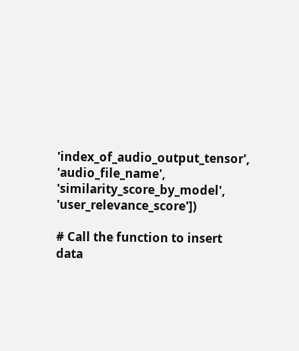'index_of_audio_output_tensor', 'audio_file_name', 'similarity_score_by_model', 'user_relevance_score'])

# Call the function to insert data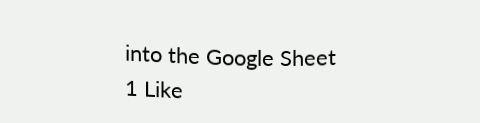into the Google Sheet
1 Like